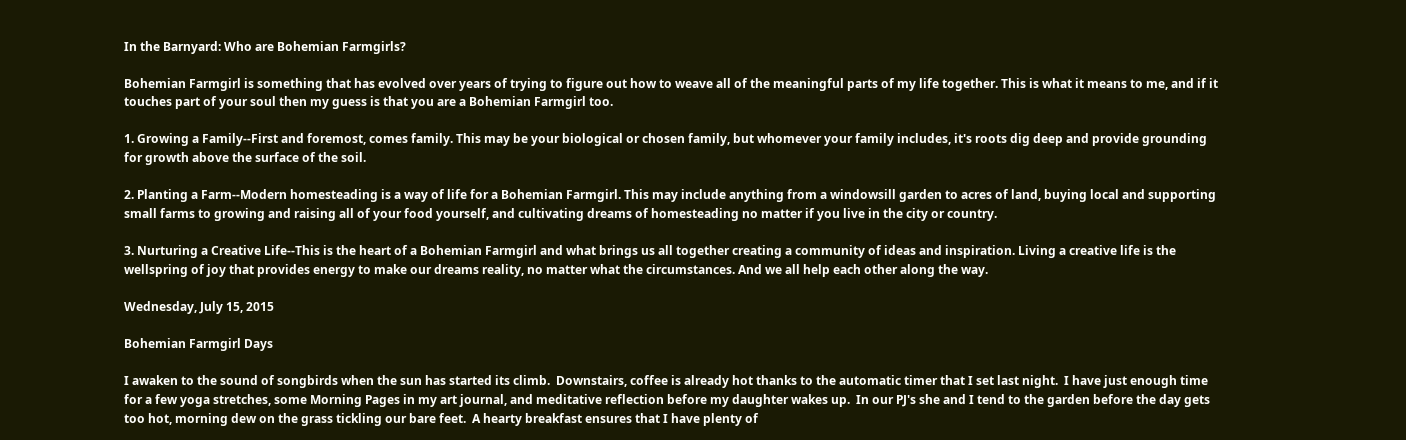In the Barnyard: Who are Bohemian Farmgirls?

Bohemian Farmgirl is something that has evolved over years of trying to figure out how to weave all of the meaningful parts of my life together. This is what it means to me, and if it touches part of your soul then my guess is that you are a Bohemian Farmgirl too.

1. Growing a Family--First and foremost, comes family. This may be your biological or chosen family, but whomever your family includes, it's roots dig deep and provide grounding for growth above the surface of the soil.

2. Planting a Farm--Modern homesteading is a way of life for a Bohemian Farmgirl. This may include anything from a windowsill garden to acres of land, buying local and supporting small farms to growing and raising all of your food yourself, and cultivating dreams of homesteading no matter if you live in the city or country.

3. Nurturing a Creative Life--This is the heart of a Bohemian Farmgirl and what brings us all together creating a community of ideas and inspiration. Living a creative life is the wellspring of joy that provides energy to make our dreams reality, no matter what the circumstances. And we all help each other along the way.

Wednesday, July 15, 2015

Bohemian Farmgirl Days

I awaken to the sound of songbirds when the sun has started its climb.  Downstairs, coffee is already hot thanks to the automatic timer that I set last night.  I have just enough time for a few yoga stretches, some Morning Pages in my art journal, and meditative reflection before my daughter wakes up.  In our PJ's she and I tend to the garden before the day gets too hot, morning dew on the grass tickling our bare feet.  A hearty breakfast ensures that I have plenty of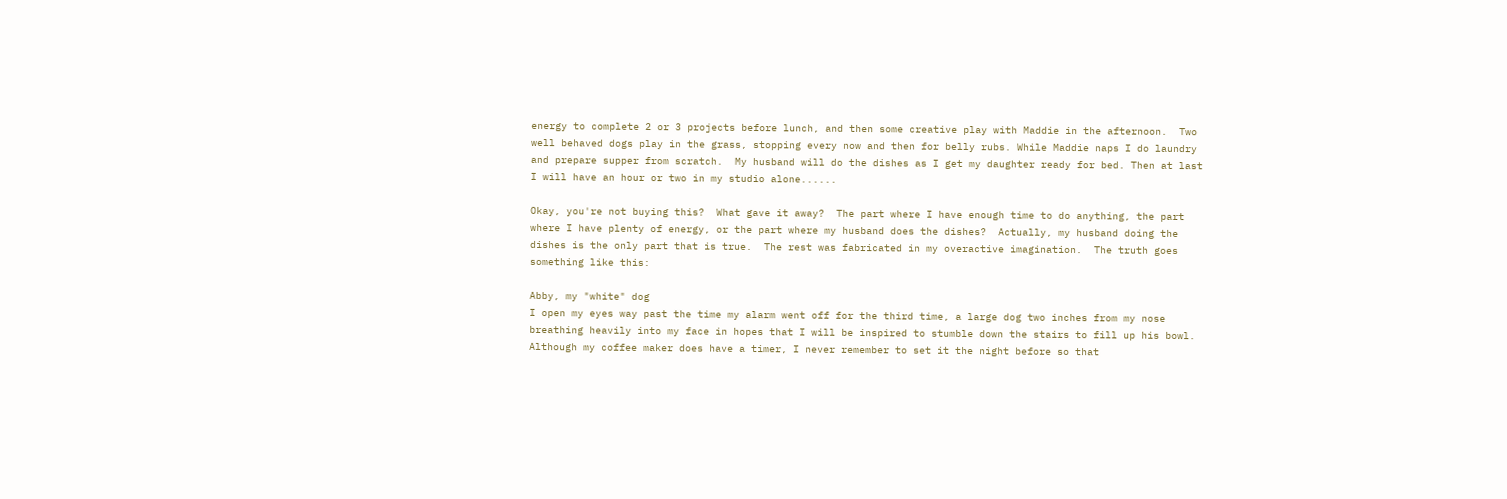energy to complete 2 or 3 projects before lunch, and then some creative play with Maddie in the afternoon.  Two well behaved dogs play in the grass, stopping every now and then for belly rubs. While Maddie naps I do laundry and prepare supper from scratch.  My husband will do the dishes as I get my daughter ready for bed. Then at last I will have an hour or two in my studio alone......

Okay, you're not buying this?  What gave it away?  The part where I have enough time to do anything, the part where I have plenty of energy, or the part where my husband does the dishes?  Actually, my husband doing the dishes is the only part that is true.  The rest was fabricated in my overactive imagination.  The truth goes something like this:

Abby, my "white" dog
I open my eyes way past the time my alarm went off for the third time, a large dog two inches from my nose breathing heavily into my face in hopes that I will be inspired to stumble down the stairs to fill up his bowl.  Although my coffee maker does have a timer, I never remember to set it the night before so that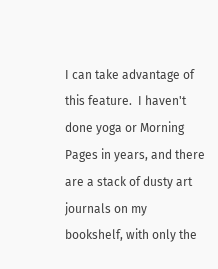I can take advantage of this feature.  I haven't done yoga or Morning Pages in years, and there are a stack of dusty art journals on my bookshelf, with only the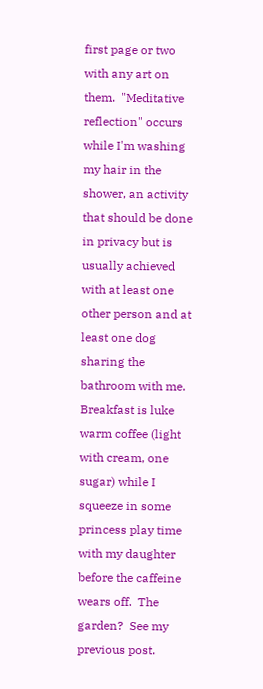first page or two with any art on them.  "Meditative reflection" occurs while I'm washing my hair in the shower, an activity that should be done in privacy but is usually achieved with at least one other person and at least one dog sharing the bathroom with me.  Breakfast is luke warm coffee (light with cream, one sugar) while I squeeze in some princess play time with my daughter before the caffeine wears off.  The garden?  See my previous post.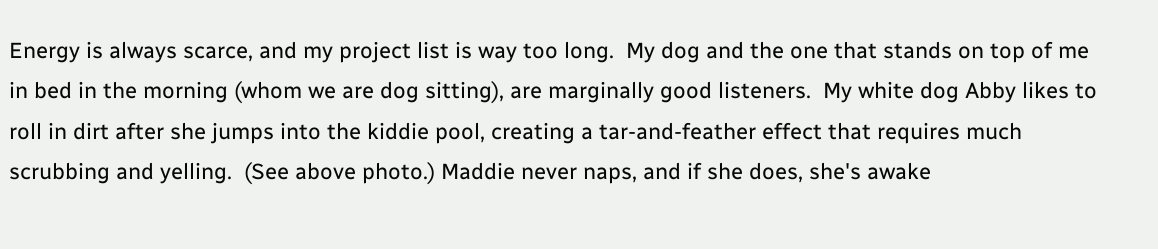Energy is always scarce, and my project list is way too long.  My dog and the one that stands on top of me in bed in the morning (whom we are dog sitting), are marginally good listeners.  My white dog Abby likes to roll in dirt after she jumps into the kiddie pool, creating a tar-and-feather effect that requires much scrubbing and yelling.  (See above photo.) Maddie never naps, and if she does, she's awake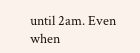until 2am. Even when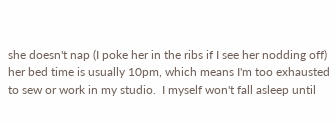she doesn't nap (I poke her in the ribs if I see her nodding off) her bed time is usually 10pm, which means I'm too exhausted to sew or work in my studio.  I myself won't fall asleep until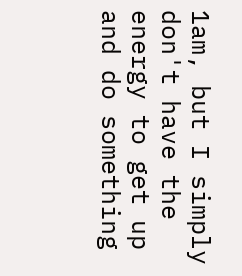1am, but I simply don't have the energy to get up and do something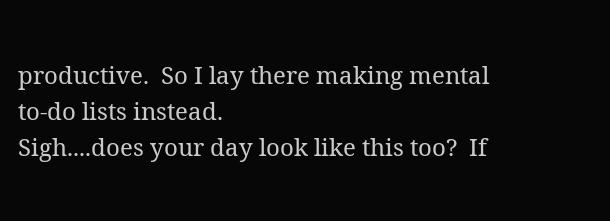productive.  So I lay there making mental to-do lists instead.
Sigh....does your day look like this too?  If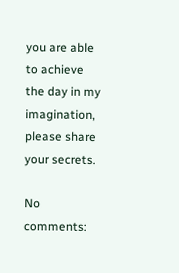you are able to achieve the day in my imagination, please share your secrets.

No comments: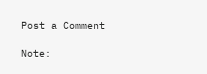Post a Comment

Note: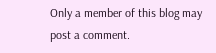Only a member of this blog may post a comment.